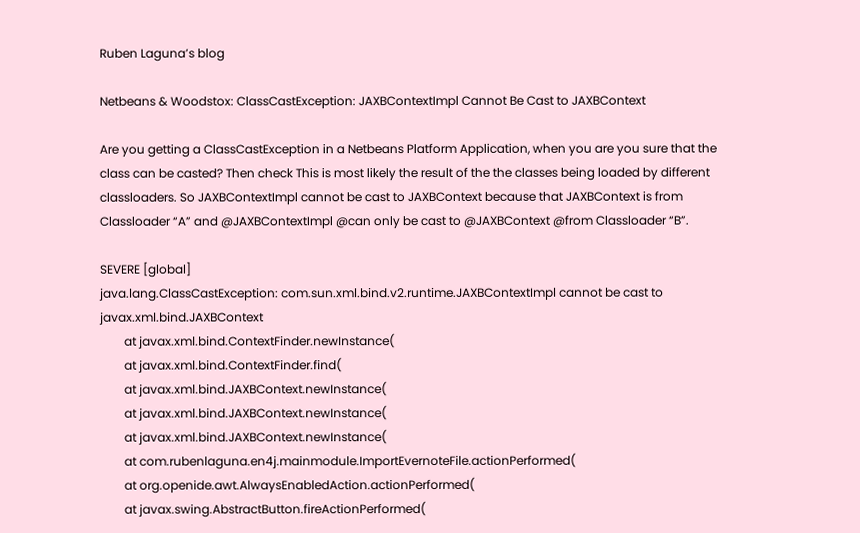Ruben Laguna’s blog

Netbeans & Woodstox: ClassCastException: JAXBContextImpl Cannot Be Cast to JAXBContext

Are you getting a ClassCastException in a Netbeans Platform Application, when you are you sure that the class can be casted? Then check This is most likely the result of the the classes being loaded by different classloaders. So JAXBContextImpl cannot be cast to JAXBContext because that JAXBContext is from Classloader “A” and @JAXBContextImpl @can only be cast to @JAXBContext @from Classloader “B”.

SEVERE [global]
java.lang.ClassCastException: com.sun.xml.bind.v2.runtime.JAXBContextImpl cannot be cast to javax.xml.bind.JAXBContext
        at javax.xml.bind.ContextFinder.newInstance(
        at javax.xml.bind.ContextFinder.find(
        at javax.xml.bind.JAXBContext.newInstance(
        at javax.xml.bind.JAXBContext.newInstance(
        at javax.xml.bind.JAXBContext.newInstance(
        at com.rubenlaguna.en4j.mainmodule.ImportEvernoteFile.actionPerformed(
        at org.openide.awt.AlwaysEnabledAction.actionPerformed(
        at javax.swing.AbstractButton.fireActionPerformed(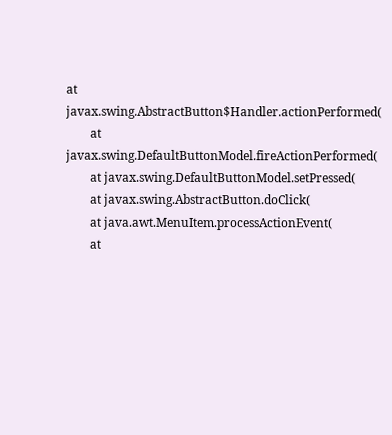at javax.swing.AbstractButton$Handler.actionPerformed(
        at javax.swing.DefaultButtonModel.fireActionPerformed(
        at javax.swing.DefaultButtonModel.setPressed(
        at javax.swing.AbstractButton.doClick(
        at java.awt.MenuItem.processActionEvent(
        at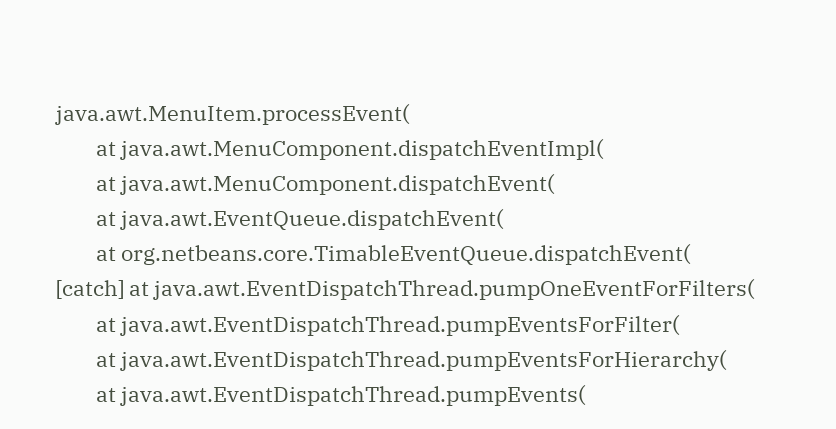java.awt.MenuItem.processEvent(
        at java.awt.MenuComponent.dispatchEventImpl(
        at java.awt.MenuComponent.dispatchEvent(
        at java.awt.EventQueue.dispatchEvent(
        at org.netbeans.core.TimableEventQueue.dispatchEvent(
[catch] at java.awt.EventDispatchThread.pumpOneEventForFilters(
        at java.awt.EventDispatchThread.pumpEventsForFilter(
        at java.awt.EventDispatchThread.pumpEventsForHierarchy(
        at java.awt.EventDispatchThread.pumpEvents(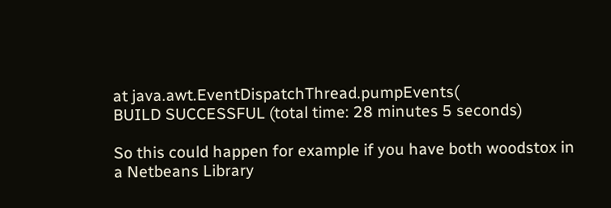at java.awt.EventDispatchThread.pumpEvents(
BUILD SUCCESSFUL (total time: 28 minutes 5 seconds)

So this could happen for example if you have both woodstox in a Netbeans Library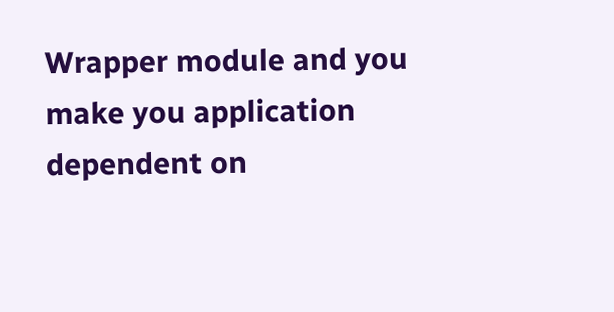Wrapper module and you make you application dependent on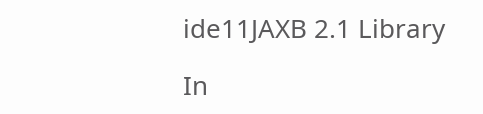ide11JAXB 2.1 Library

In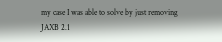my case I was able to solve by just removing JAXB 2.1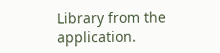Library from the application.